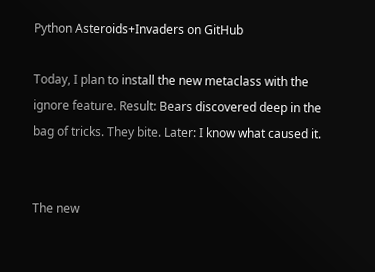Python Asteroids+Invaders on GitHub

Today, I plan to install the new metaclass with the ignore feature. Result: Bears discovered deep in the bag of tricks. They bite. Later: I know what caused it.


The new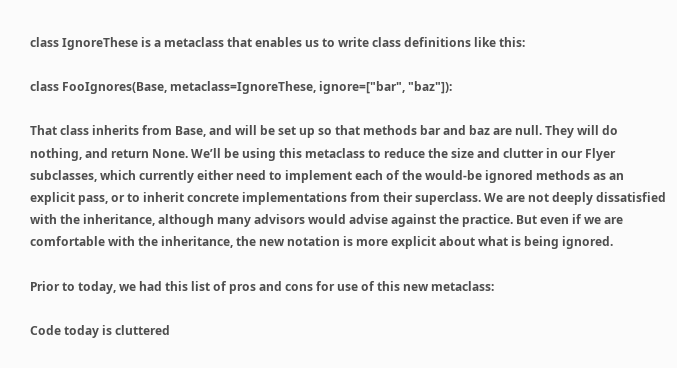class IgnoreThese is a metaclass that enables us to write class definitions like this:

class FooIgnores(Base, metaclass=IgnoreThese, ignore=["bar", "baz"]):

That class inherits from Base, and will be set up so that methods bar and baz are null. They will do nothing, and return None. We’ll be using this metaclass to reduce the size and clutter in our Flyer subclasses, which currently either need to implement each of the would-be ignored methods as an explicit pass, or to inherit concrete implementations from their superclass. We are not deeply dissatisfied with the inheritance, although many advisors would advise against the practice. But even if we are comfortable with the inheritance, the new notation is more explicit about what is being ignored.

Prior to today, we had this list of pros and cons for use of this new metaclass:

Code today is cluttered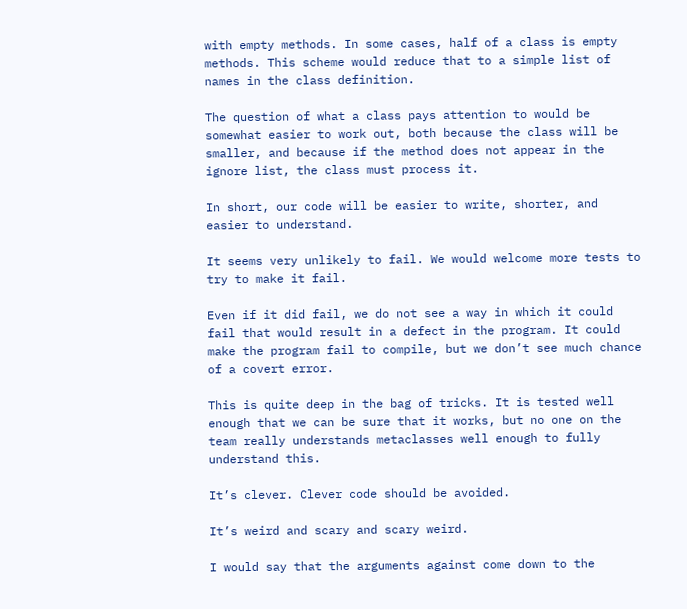with empty methods. In some cases, half of a class is empty methods. This scheme would reduce that to a simple list of names in the class definition.

The question of what a class pays attention to would be somewhat easier to work out, both because the class will be smaller, and because if the method does not appear in the ignore list, the class must process it.

In short, our code will be easier to write, shorter, and easier to understand.

It seems very unlikely to fail. We would welcome more tests to try to make it fail.

Even if it did fail, we do not see a way in which it could fail that would result in a defect in the program. It could make the program fail to compile, but we don’t see much chance of a covert error.

This is quite deep in the bag of tricks. It is tested well enough that we can be sure that it works, but no one on the team really understands metaclasses well enough to fully understand this.

It’s clever. Clever code should be avoided.

It’s weird and scary and scary weird.

I would say that the arguments against come down to the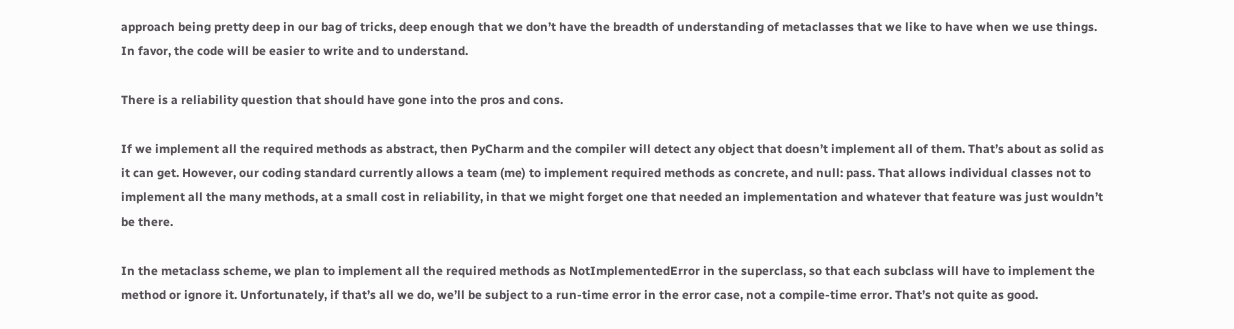approach being pretty deep in our bag of tricks, deep enough that we don’t have the breadth of understanding of metaclasses that we like to have when we use things. In favor, the code will be easier to write and to understand.

There is a reliability question that should have gone into the pros and cons.

If we implement all the required methods as abstract, then PyCharm and the compiler will detect any object that doesn’t implement all of them. That’s about as solid as it can get. However, our coding standard currently allows a team (me) to implement required methods as concrete, and null: pass. That allows individual classes not to implement all the many methods, at a small cost in reliability, in that we might forget one that needed an implementation and whatever that feature was just wouldn’t be there.

In the metaclass scheme, we plan to implement all the required methods as NotImplementedError in the superclass, so that each subclass will have to implement the method or ignore it. Unfortunately, if that’s all we do, we’ll be subject to a run-time error in the error case, not a compile-time error. That’s not quite as good.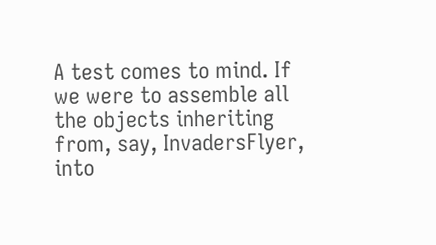A test comes to mind. If we were to assemble all the objects inheriting from, say, InvadersFlyer, into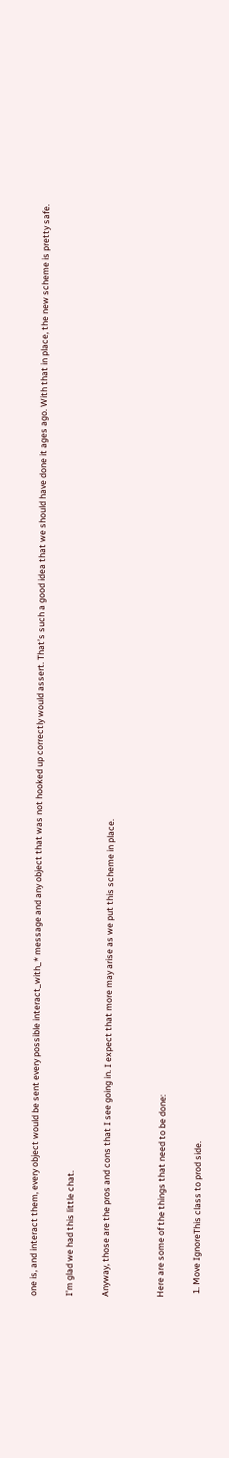one is, and interact them, every object would be sent every possible interact_with_* message and any object that was not hooked up correctly would assert. That’s such a good idea that we should have done it ages ago. With that in place, the new scheme is pretty safe.

I’m glad we had this little chat.

Anyway, those are the pros and cons that I see going in. I expect that more may arise as we put this scheme in place.


Here are some of the things that need to be done:

  1. Move IgnoreThis class to prod side.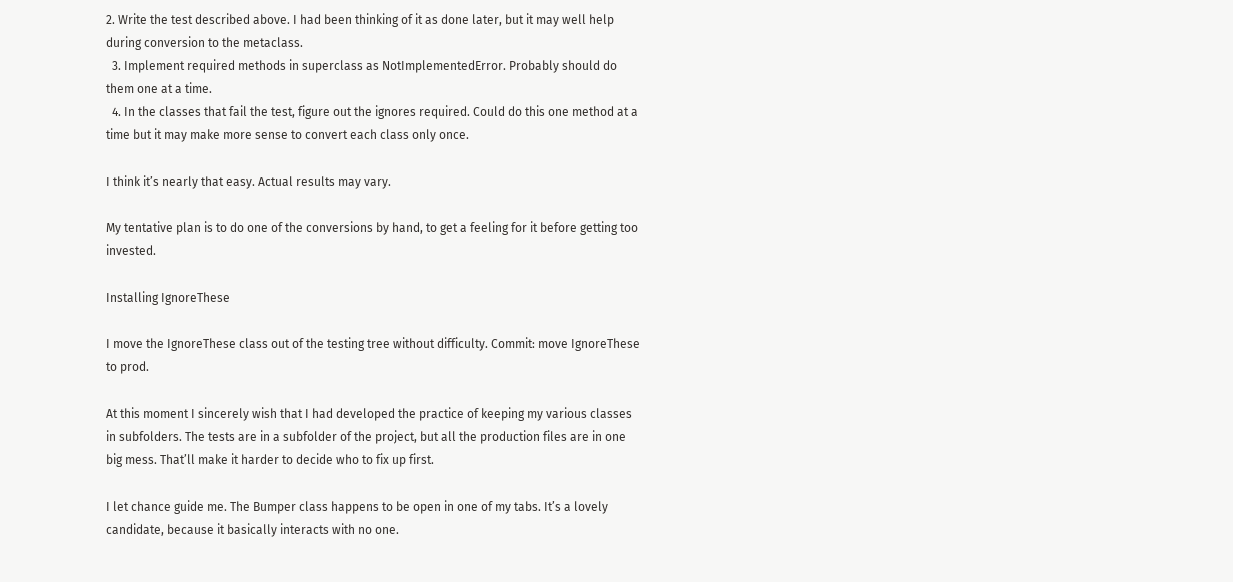2. Write the test described above. I had been thinking of it as done later, but it may well help during conversion to the metaclass.
  3. Implement required methods in superclass as NotImplementedError. Probably should do them one at a time.
  4. In the classes that fail the test, figure out the ignores required. Could do this one method at a time but it may make more sense to convert each class only once.

I think it’s nearly that easy. Actual results may vary.

My tentative plan is to do one of the conversions by hand, to get a feeling for it before getting too invested.

Installing IgnoreThese

I move the IgnoreThese class out of the testing tree without difficulty. Commit: move IgnoreThese to prod.

At this moment I sincerely wish that I had developed the practice of keeping my various classes in subfolders. The tests are in a subfolder of the project, but all the production files are in one big mess. That’ll make it harder to decide who to fix up first.

I let chance guide me. The Bumper class happens to be open in one of my tabs. It’s a lovely candidate, because it basically interacts with no one.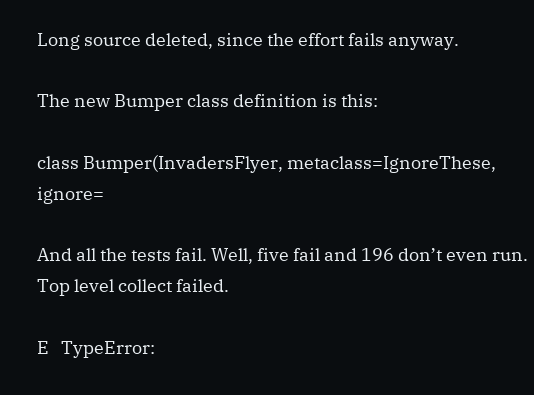Long source deleted, since the effort fails anyway.

The new Bumper class definition is this:

class Bumper(InvadersFlyer, metaclass=IgnoreThese, ignore=

And all the tests fail. Well, five fail and 196 don’t even run. Top level collect failed.

E   TypeError: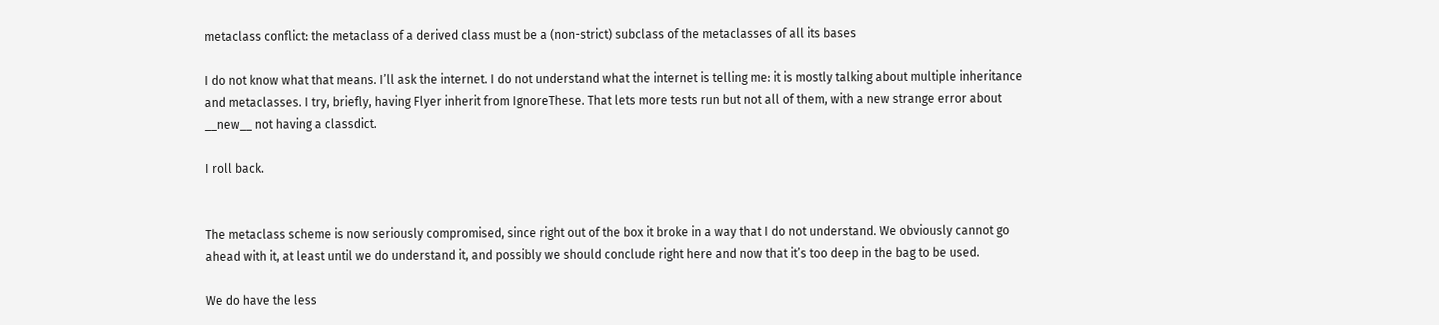metaclass conflict: the metaclass of a derived class must be a (non-strict) subclass of the metaclasses of all its bases

I do not know what that means. I’ll ask the internet. I do not understand what the internet is telling me: it is mostly talking about multiple inheritance and metaclasses. I try, briefly, having Flyer inherit from IgnoreThese. That lets more tests run but not all of them, with a new strange error about __new__ not having a classdict.

I roll back.


The metaclass scheme is now seriously compromised, since right out of the box it broke in a way that I do not understand. We obviously cannot go ahead with it, at least until we do understand it, and possibly we should conclude right here and now that it’s too deep in the bag to be used.

We do have the less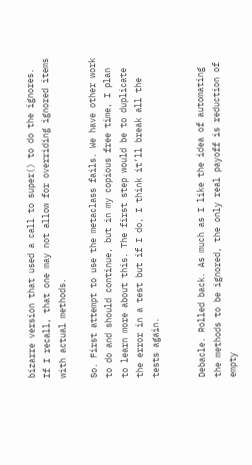bizarre version that used a call to super() to do the ignores. If I recall, that one may not allow for overriding ignored items with actual methods.

So. First attempt to use the metaclass fails. We have other work to do and should continue, but in my copious free time, I plan to learn more about this. The first step would be to duplicate the error in a test but if I do, I think it’ll break all the tests again.


Debacle. Rolled back. As much as I like the idea of automating the methods to be ignored, the only real payoff is reduction of empty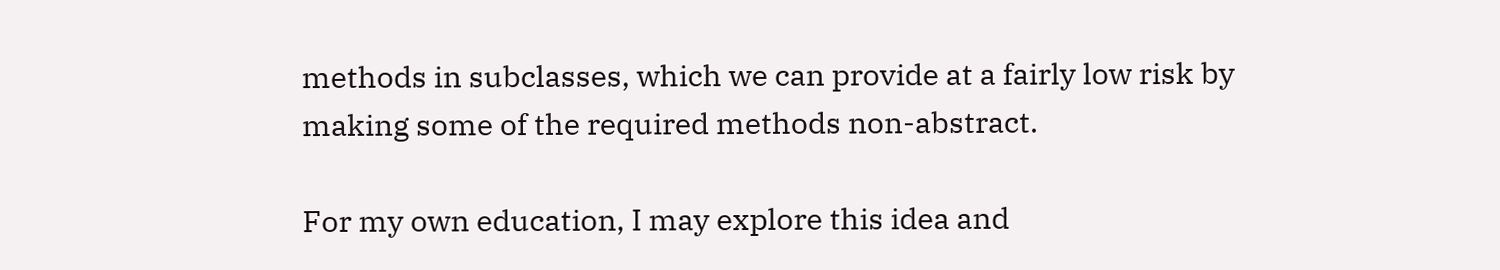methods in subclasses, which we can provide at a fairly low risk by making some of the required methods non-abstract.

For my own education, I may explore this idea and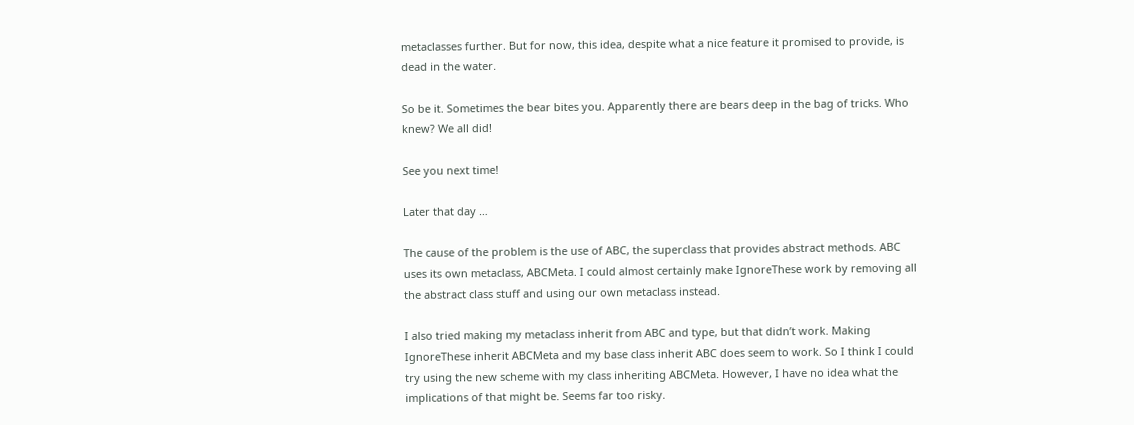metaclasses further. But for now, this idea, despite what a nice feature it promised to provide, is dead in the water.

So be it. Sometimes the bear bites you. Apparently there are bears deep in the bag of tricks. Who knew? We all did!

See you next time!

Later that day …

The cause of the problem is the use of ABC, the superclass that provides abstract methods. ABC uses its own metaclass, ABCMeta. I could almost certainly make IgnoreThese work by removing all the abstract class stuff and using our own metaclass instead.

I also tried making my metaclass inherit from ABC and type, but that didn’t work. Making IgnoreThese inherit ABCMeta and my base class inherit ABC does seem to work. So I think I could try using the new scheme with my class inheriting ABCMeta. However, I have no idea what the implications of that might be. Seems far too risky.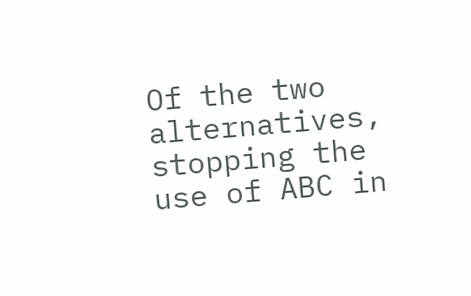Of the two alternatives, stopping the use of ABC in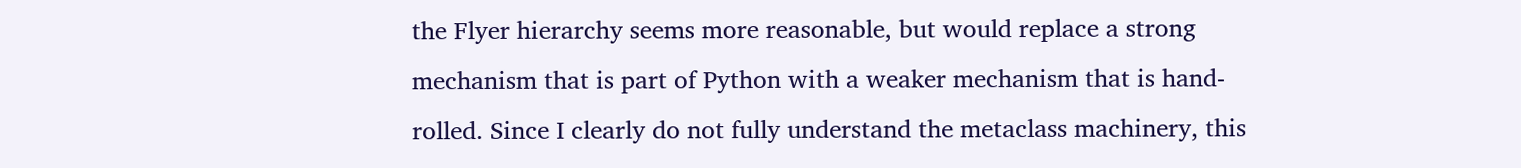the Flyer hierarchy seems more reasonable, but would replace a strong mechanism that is part of Python with a weaker mechanism that is hand-rolled. Since I clearly do not fully understand the metaclass machinery, this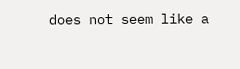does not seem like a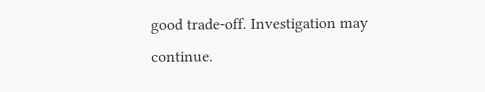good trade-off. Investigation may continue.